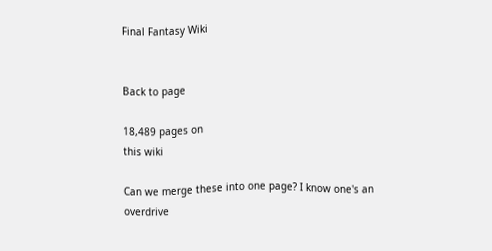Final Fantasy Wiki


Back to page

18,489 pages on
this wiki

Can we merge these into one page? I know one's an overdrive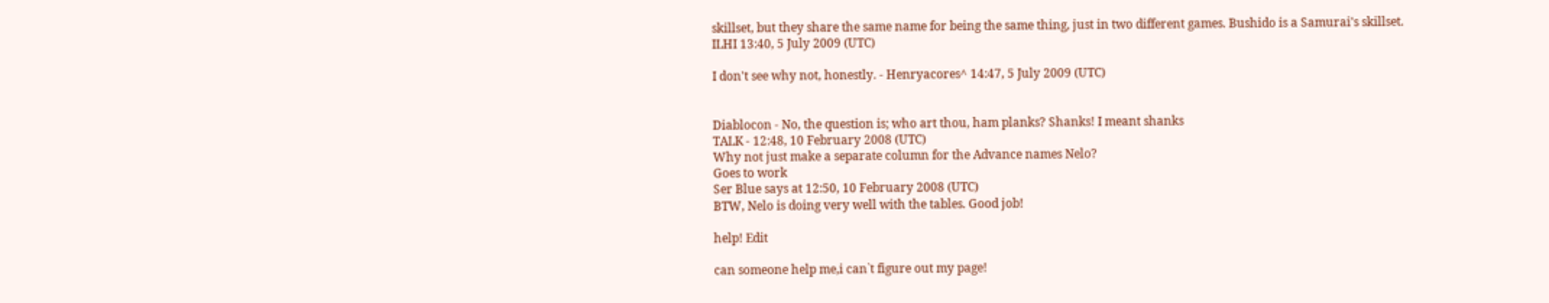skillset, but they share the same name for being the same thing, just in two different games. Bushido is a Samurai's skillset.  ILHI 13:40, 5 July 2009 (UTC)

I don't see why not, honestly. - Henryacores^ 14:47, 5 July 2009 (UTC)


Diablocon - No, the question is; who art thou, ham planks? Shanks! I meant shanks
TALK - 12:48, 10 February 2008 (UTC)
Why not just make a separate column for the Advance names Nelo?
Goes to work
Ser Blue says at 12:50, 10 February 2008 (UTC)
BTW, Nelo is doing very well with the tables. Good job!

help! Edit

can someone help me,i can`t figure out my page!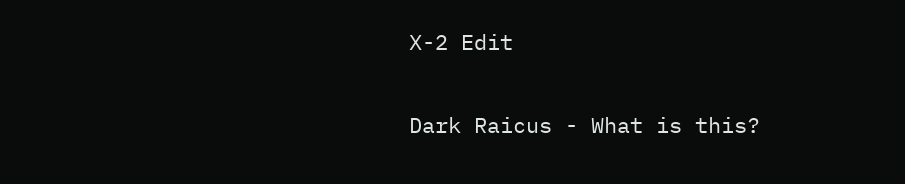X-2 Edit

Dark Raicus - What is this?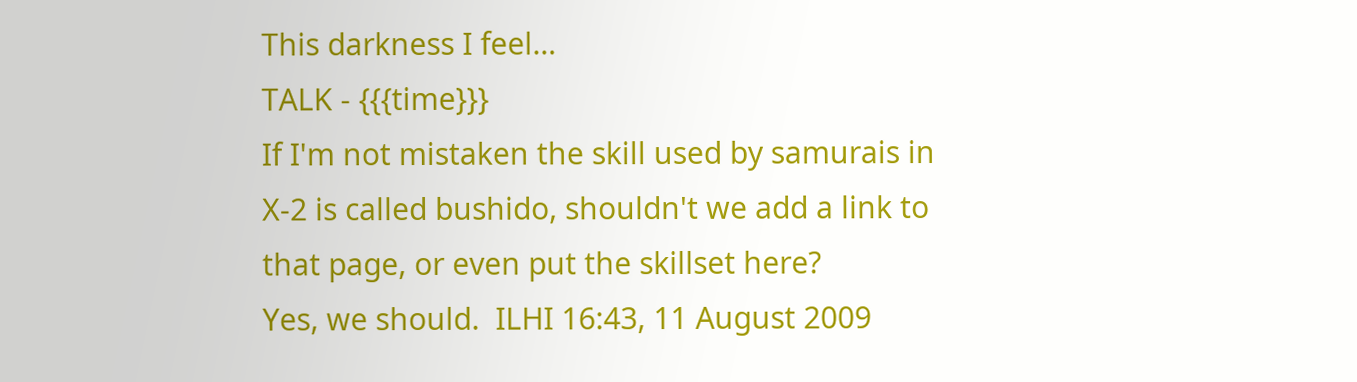This darkness I feel…
TALK - {{{time}}}
If I'm not mistaken the skill used by samurais in X-2 is called bushido, shouldn't we add a link to that page, or even put the skillset here?
Yes, we should.  ILHI 16:43, 11 August 2009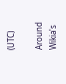(UTC)

Around Wikia's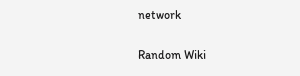network

Random Wiki